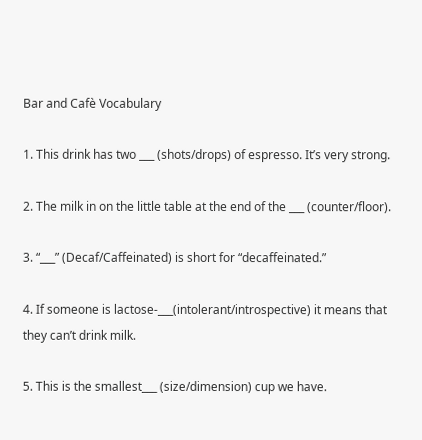Bar and Cafè Vocabulary

1. This drink has two ___ (shots/drops) of espresso. It’s very strong.

2. The milk in on the little table at the end of the ___ (counter/floor).

3. “___” (Decaf/Caffeinated) is short for “decaffeinated.”

4. If someone is lactose-___(intolerant/introspective) it means that they can’t drink milk.

5. This is the smallest___ (size/dimension) cup we have.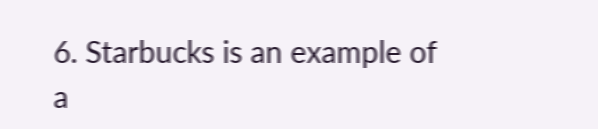6. Starbucks is an example of a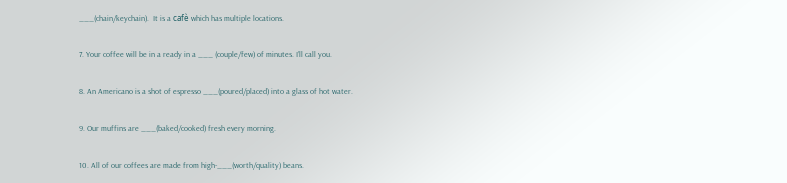___(chain/keychain).  It is a cafè which has multiple locations.

7. Your coffee will be in a ready in a ___ (couple/few) of minutes. I’ll call you.

8. An Americano is a shot of espresso ___(poured/placed) into a glass of hot water.

9. Our muffins are ___(baked/cooked) fresh every morning.

10. All of our coffees are made from high-___(worth/quality) beans.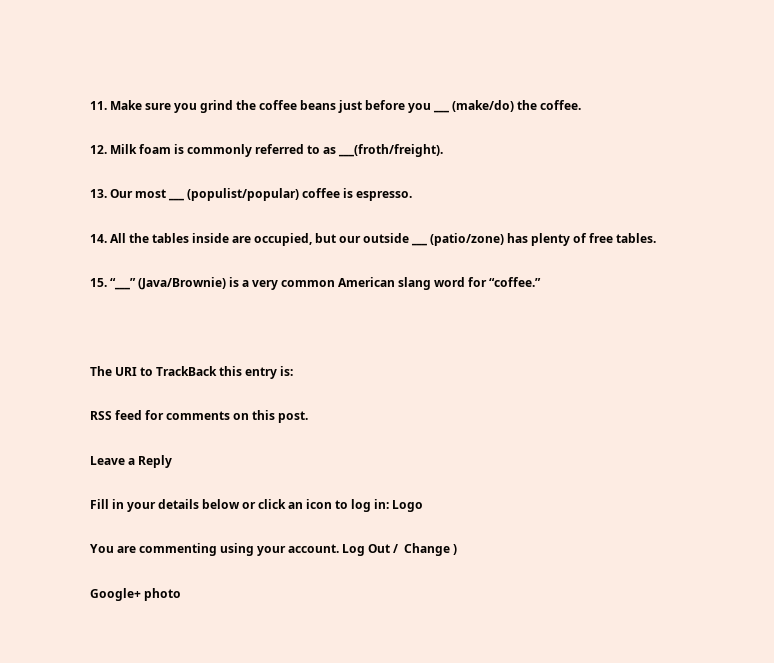11. Make sure you grind the coffee beans just before you ___ (make/do) the coffee.

12. Milk foam is commonly referred to as ___(froth/freight).

13. Our most ___ (populist/popular) coffee is espresso.

14. All the tables inside are occupied, but our outside ___ (patio/zone) has plenty of free tables.

15. “___” (Java/Brownie) is a very common American slang word for “coffee.”



The URI to TrackBack this entry is:

RSS feed for comments on this post.

Leave a Reply

Fill in your details below or click an icon to log in: Logo

You are commenting using your account. Log Out /  Change )

Google+ photo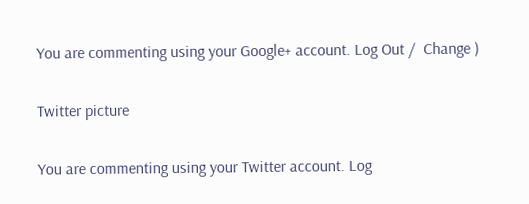You are commenting using your Google+ account. Log Out /  Change )

Twitter picture

You are commenting using your Twitter account. Log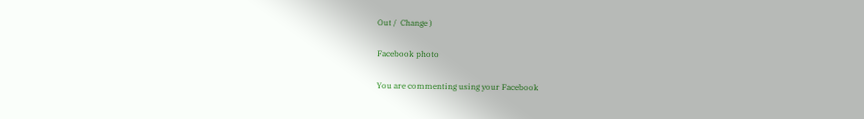Out /  Change )

Facebook photo

You are commenting using your Facebook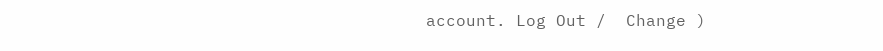account. Log Out /  Change )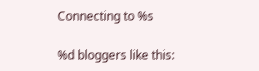Connecting to %s

%d bloggers like this: